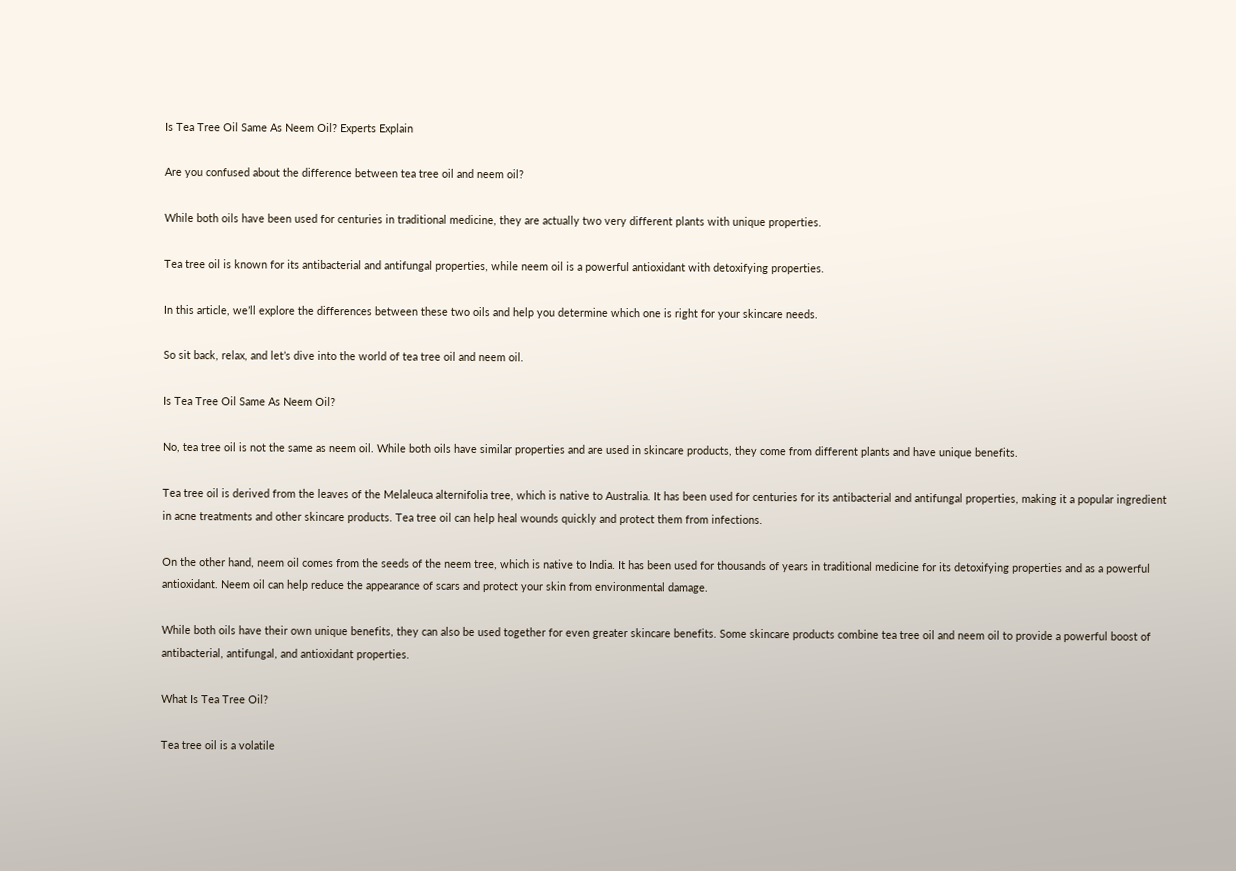Is Tea Tree Oil Same As Neem Oil? Experts Explain

Are you confused about the difference between tea tree oil and neem oil?

While both oils have been used for centuries in traditional medicine, they are actually two very different plants with unique properties.

Tea tree oil is known for its antibacterial and antifungal properties, while neem oil is a powerful antioxidant with detoxifying properties.

In this article, we’ll explore the differences between these two oils and help you determine which one is right for your skincare needs.

So sit back, relax, and let’s dive into the world of tea tree oil and neem oil.

Is Tea Tree Oil Same As Neem Oil?

No, tea tree oil is not the same as neem oil. While both oils have similar properties and are used in skincare products, they come from different plants and have unique benefits.

Tea tree oil is derived from the leaves of the Melaleuca alternifolia tree, which is native to Australia. It has been used for centuries for its antibacterial and antifungal properties, making it a popular ingredient in acne treatments and other skincare products. Tea tree oil can help heal wounds quickly and protect them from infections.

On the other hand, neem oil comes from the seeds of the neem tree, which is native to India. It has been used for thousands of years in traditional medicine for its detoxifying properties and as a powerful antioxidant. Neem oil can help reduce the appearance of scars and protect your skin from environmental damage.

While both oils have their own unique benefits, they can also be used together for even greater skincare benefits. Some skincare products combine tea tree oil and neem oil to provide a powerful boost of antibacterial, antifungal, and antioxidant properties.

What Is Tea Tree Oil?

Tea tree oil is a volatile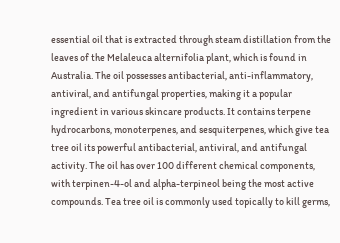essential oil that is extracted through steam distillation from the leaves of the Melaleuca alternifolia plant, which is found in Australia. The oil possesses antibacterial, anti-inflammatory, antiviral, and antifungal properties, making it a popular ingredient in various skincare products. It contains terpene hydrocarbons, monoterpenes, and sesquiterpenes, which give tea tree oil its powerful antibacterial, antiviral, and antifungal activity. The oil has over 100 different chemical components, with terpinen-4-ol and alpha-terpineol being the most active compounds. Tea tree oil is commonly used topically to kill germs,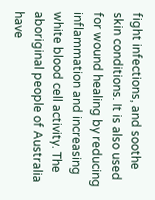fight infections, and soothe skin conditions. It is also used for wound healing by reducing inflammation and increasing white blood cell activity. The aboriginal people of Australia have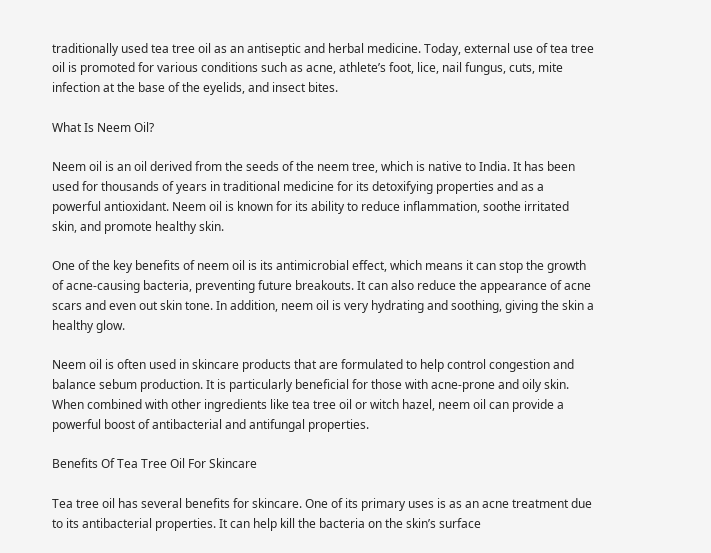traditionally used tea tree oil as an antiseptic and herbal medicine. Today, external use of tea tree oil is promoted for various conditions such as acne, athlete’s foot, lice, nail fungus, cuts, mite infection at the base of the eyelids, and insect bites.

What Is Neem Oil?

Neem oil is an oil derived from the seeds of the neem tree, which is native to India. It has been used for thousands of years in traditional medicine for its detoxifying properties and as a powerful antioxidant. Neem oil is known for its ability to reduce inflammation, soothe irritated skin, and promote healthy skin.

One of the key benefits of neem oil is its antimicrobial effect, which means it can stop the growth of acne-causing bacteria, preventing future breakouts. It can also reduce the appearance of acne scars and even out skin tone. In addition, neem oil is very hydrating and soothing, giving the skin a healthy glow.

Neem oil is often used in skincare products that are formulated to help control congestion and balance sebum production. It is particularly beneficial for those with acne-prone and oily skin. When combined with other ingredients like tea tree oil or witch hazel, neem oil can provide a powerful boost of antibacterial and antifungal properties.

Benefits Of Tea Tree Oil For Skincare

Tea tree oil has several benefits for skincare. One of its primary uses is as an acne treatment due to its antibacterial properties. It can help kill the bacteria on the skin’s surface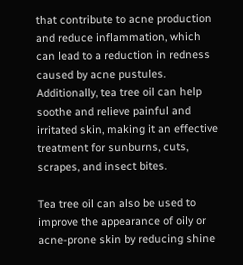that contribute to acne production and reduce inflammation, which can lead to a reduction in redness caused by acne pustules. Additionally, tea tree oil can help soothe and relieve painful and irritated skin, making it an effective treatment for sunburns, cuts, scrapes, and insect bites.

Tea tree oil can also be used to improve the appearance of oily or acne-prone skin by reducing shine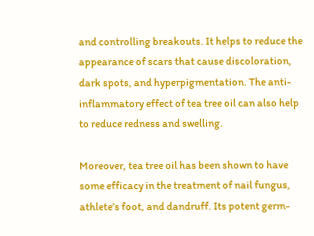and controlling breakouts. It helps to reduce the appearance of scars that cause discoloration, dark spots, and hyperpigmentation. The anti-inflammatory effect of tea tree oil can also help to reduce redness and swelling.

Moreover, tea tree oil has been shown to have some efficacy in the treatment of nail fungus, athlete’s foot, and dandruff. Its potent germ-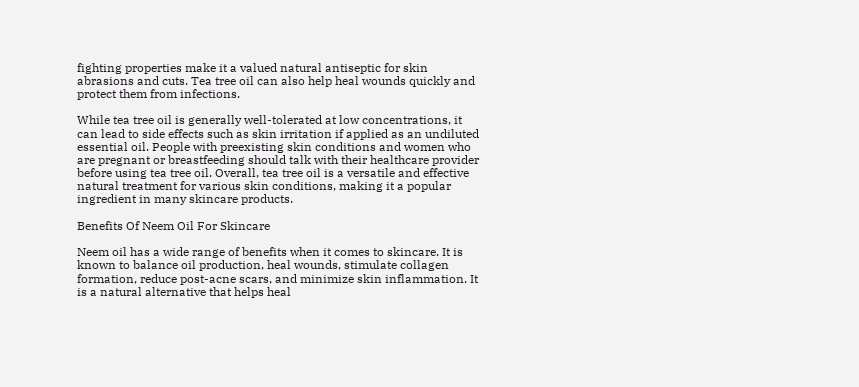fighting properties make it a valued natural antiseptic for skin abrasions and cuts. Tea tree oil can also help heal wounds quickly and protect them from infections.

While tea tree oil is generally well-tolerated at low concentrations, it can lead to side effects such as skin irritation if applied as an undiluted essential oil. People with preexisting skin conditions and women who are pregnant or breastfeeding should talk with their healthcare provider before using tea tree oil. Overall, tea tree oil is a versatile and effective natural treatment for various skin conditions, making it a popular ingredient in many skincare products.

Benefits Of Neem Oil For Skincare

Neem oil has a wide range of benefits when it comes to skincare. It is known to balance oil production, heal wounds, stimulate collagen formation, reduce post-acne scars, and minimize skin inflammation. It is a natural alternative that helps heal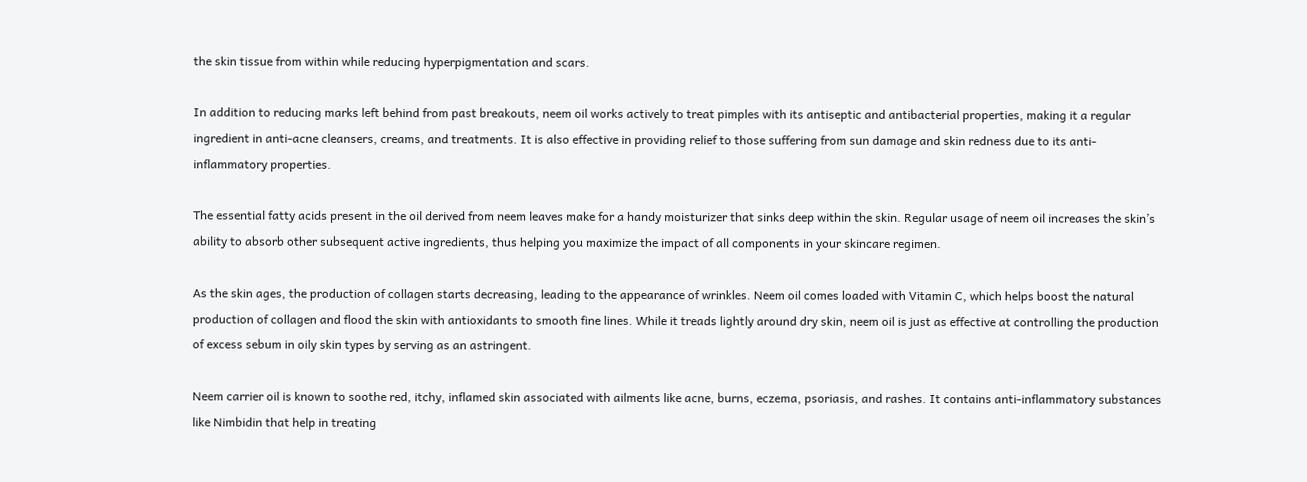the skin tissue from within while reducing hyperpigmentation and scars.

In addition to reducing marks left behind from past breakouts, neem oil works actively to treat pimples with its antiseptic and antibacterial properties, making it a regular ingredient in anti-acne cleansers, creams, and treatments. It is also effective in providing relief to those suffering from sun damage and skin redness due to its anti-inflammatory properties.

The essential fatty acids present in the oil derived from neem leaves make for a handy moisturizer that sinks deep within the skin. Regular usage of neem oil increases the skin’s ability to absorb other subsequent active ingredients, thus helping you maximize the impact of all components in your skincare regimen.

As the skin ages, the production of collagen starts decreasing, leading to the appearance of wrinkles. Neem oil comes loaded with Vitamin C, which helps boost the natural production of collagen and flood the skin with antioxidants to smooth fine lines. While it treads lightly around dry skin, neem oil is just as effective at controlling the production of excess sebum in oily skin types by serving as an astringent.

Neem carrier oil is known to soothe red, itchy, inflamed skin associated with ailments like acne, burns, eczema, psoriasis, and rashes. It contains anti-inflammatory substances like Nimbidin that help in treating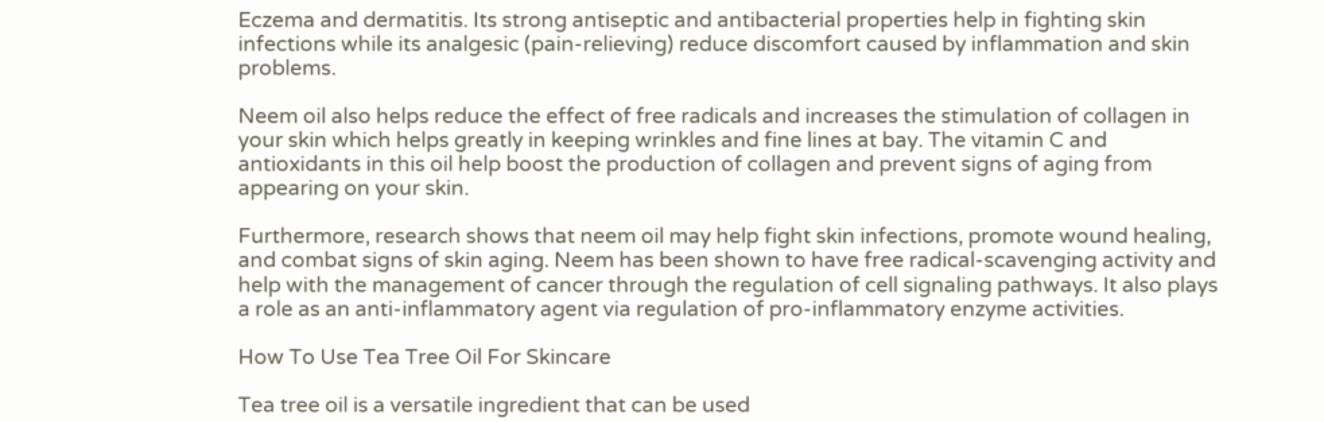Eczema and dermatitis. Its strong antiseptic and antibacterial properties help in fighting skin infections while its analgesic (pain-relieving) reduce discomfort caused by inflammation and skin problems.

Neem oil also helps reduce the effect of free radicals and increases the stimulation of collagen in your skin which helps greatly in keeping wrinkles and fine lines at bay. The vitamin C and antioxidants in this oil help boost the production of collagen and prevent signs of aging from appearing on your skin.

Furthermore, research shows that neem oil may help fight skin infections, promote wound healing, and combat signs of skin aging. Neem has been shown to have free radical-scavenging activity and help with the management of cancer through the regulation of cell signaling pathways. It also plays a role as an anti-inflammatory agent via regulation of pro-inflammatory enzyme activities.

How To Use Tea Tree Oil For Skincare

Tea tree oil is a versatile ingredient that can be used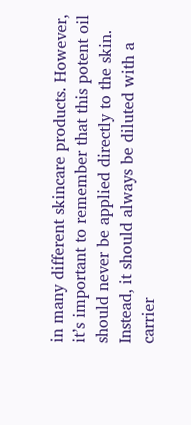in many different skincare products. However, it’s important to remember that this potent oil should never be applied directly to the skin. Instead, it should always be diluted with a carrier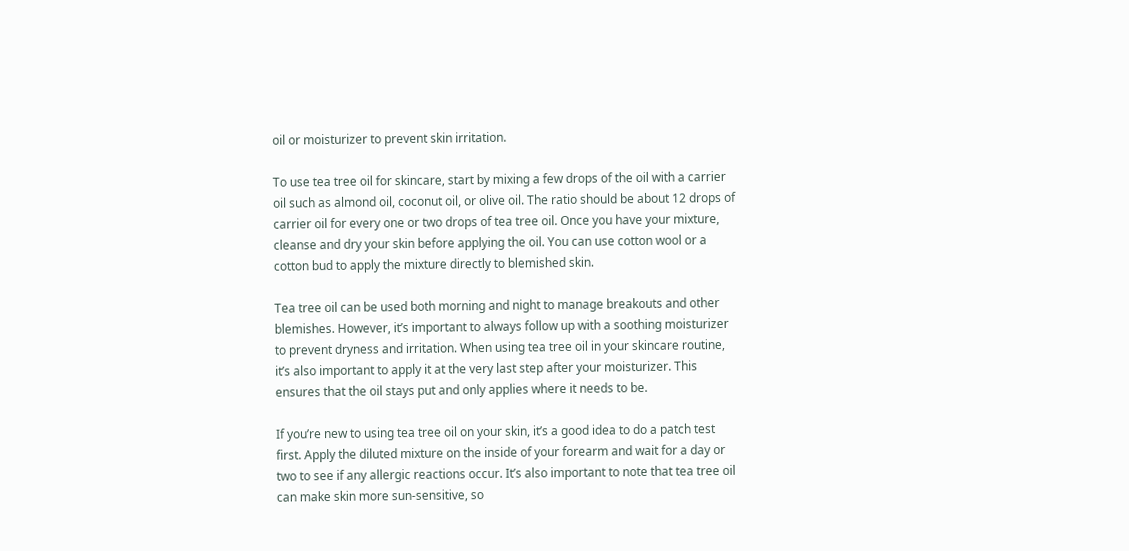oil or moisturizer to prevent skin irritation.

To use tea tree oil for skincare, start by mixing a few drops of the oil with a carrier oil such as almond oil, coconut oil, or olive oil. The ratio should be about 12 drops of carrier oil for every one or two drops of tea tree oil. Once you have your mixture, cleanse and dry your skin before applying the oil. You can use cotton wool or a cotton bud to apply the mixture directly to blemished skin.

Tea tree oil can be used both morning and night to manage breakouts and other blemishes. However, it’s important to always follow up with a soothing moisturizer to prevent dryness and irritation. When using tea tree oil in your skincare routine, it’s also important to apply it at the very last step after your moisturizer. This ensures that the oil stays put and only applies where it needs to be.

If you’re new to using tea tree oil on your skin, it’s a good idea to do a patch test first. Apply the diluted mixture on the inside of your forearm and wait for a day or two to see if any allergic reactions occur. It’s also important to note that tea tree oil can make skin more sun-sensitive, so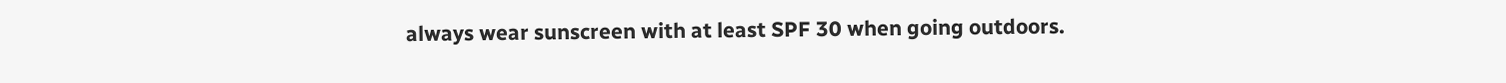always wear sunscreen with at least SPF 30 when going outdoors.